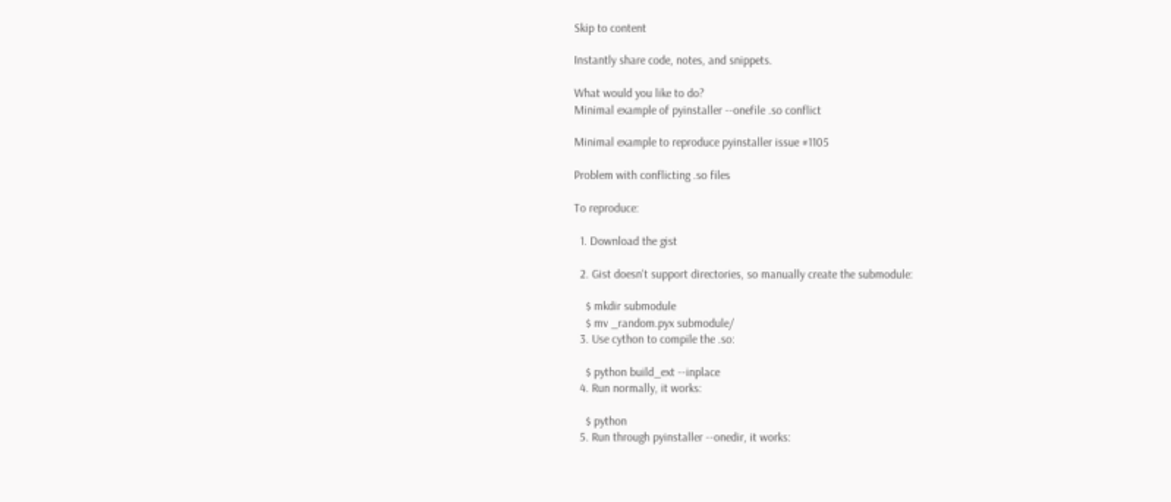Skip to content

Instantly share code, notes, and snippets.

What would you like to do?
Minimal example of pyinstaller --onefile .so conflict

Minimal example to reproduce pyinstaller issue #1105

Problem with conflicting .so files

To reproduce:

  1. Download the gist

  2. Gist doesn't support directories, so manually create the submodule:

    $ mkdir submodule
    $ mv _random.pyx submodule/
  3. Use cython to compile the .so:

    $ python build_ext --inplace
  4. Run normally, it works:

    $ python
  5. Run through pyinstaller --onedir, it works: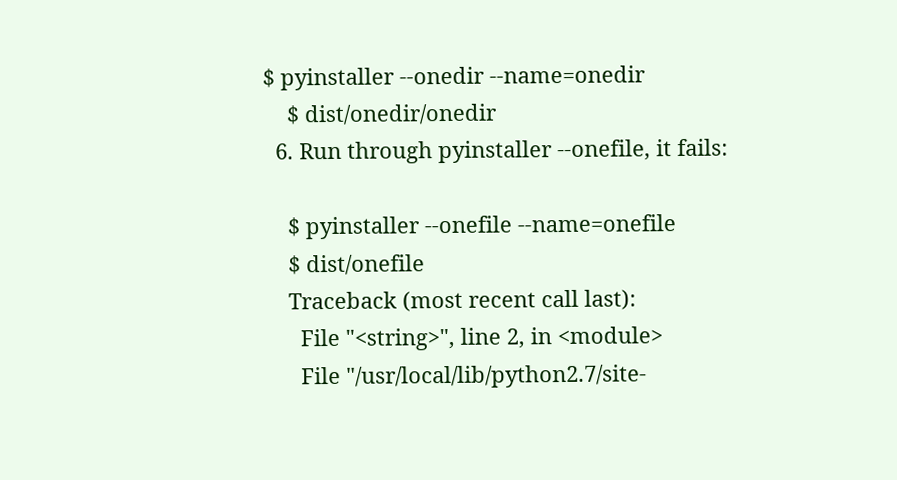$ pyinstaller --onedir --name=onedir
    $ dist/onedir/onedir
  6. Run through pyinstaller --onefile, it fails:

    $ pyinstaller --onefile --name=onefile
    $ dist/onefile
    Traceback (most recent call last):
      File "<string>", line 2, in <module>
      File "/usr/local/lib/python2.7/site-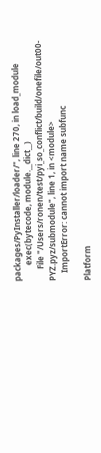packages/PyInstaller/loader/", line 270, in load_module
        exec(bytecode, module.__dict__)
      File "/Users/ronen/test/pyi_so_conflict/build/onefile/out00-PYZ.pyz/submodule", line 1, in <module>
    ImportError: cannot import name subfunc

Platform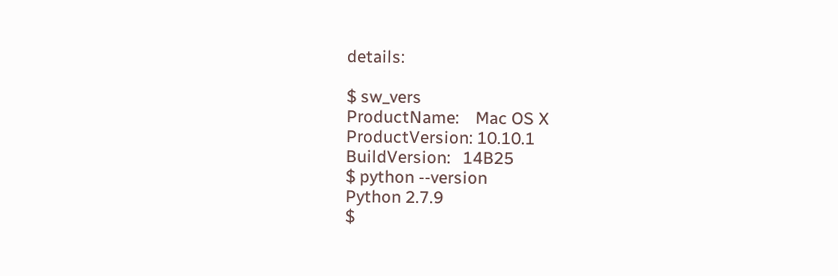details:

$ sw_vers
ProductName:    Mac OS X
ProductVersion: 10.10.1
BuildVersion:   14B25
$ python --version
Python 2.7.9
$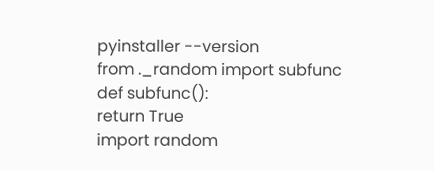pyinstaller --version
from ._random import subfunc
def subfunc():
return True
import random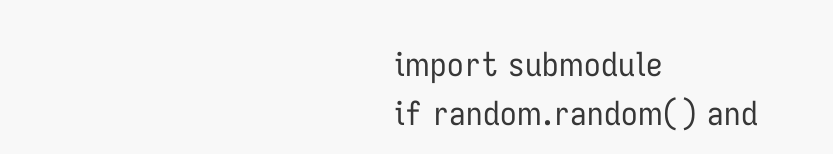import submodule
if random.random() and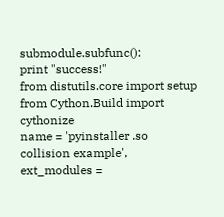submodule.subfunc():
print "success!"
from distutils.core import setup
from Cython.Build import cythonize
name = 'pyinstaller .so collision example',
ext_modules =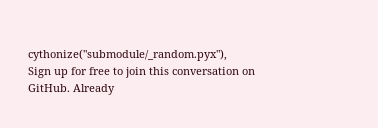cythonize("submodule/_random.pyx"),
Sign up for free to join this conversation on GitHub. Already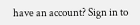have an account? Sign in to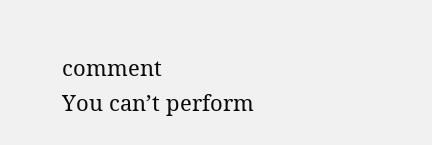comment
You can’t perform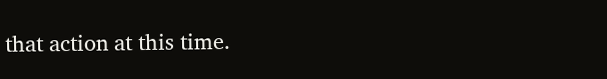that action at this time.